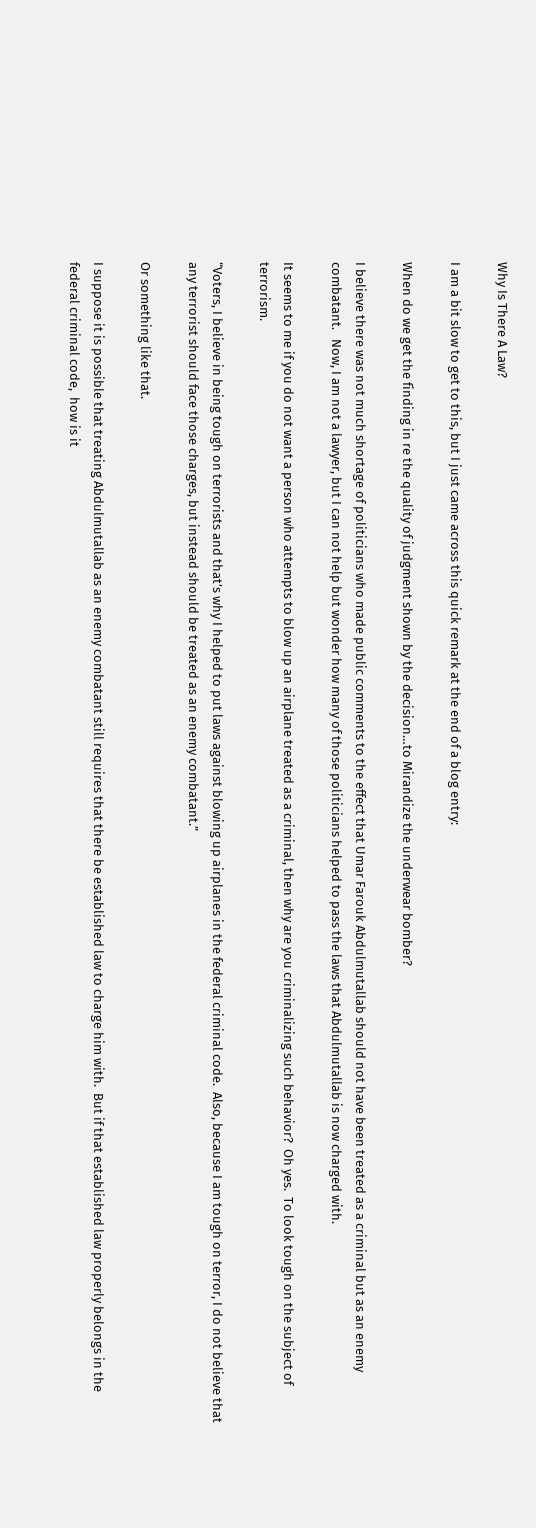Why Is There A Law?

I am a bit slow to get to this, but I just came across this quick remark at the end of a blog entry:

When do we get the finding in re the quality of judgment shown by the decision…to Mirandize the underwear bomber?

I believe there was not much shortage of politicians who made public comments to the effect that Umar Farouk Abdulmutallab should not have been treated as a criminal but as an enemy combatant.   Now, I am not a lawyer, but I can not help but wonder how many of those politicians helped to pass the laws that Abdulmutallab is now charged with.

It seems to me if you do not want a person who attempts to blow up an airplane treated as a criminal, then why are you criminalizing such behavior?  Oh yes.  To look tough on the subject of terrorism.

“Voters, I believe in being tough on terrorists and that’s why I helped to put laws against blowing up airplanes in the federal criminal code.  Also, because I am tough on terror, I do not believe that any terrorist should face those charges, but instead should be treated as an enemy combatant.”

Or something like that.

I suppose it is possible that treating Abdulmutallab as an enemy combatant still requires that there be established law to charge him with.  But if that established law properly belongs in the federal criminal code,  how is it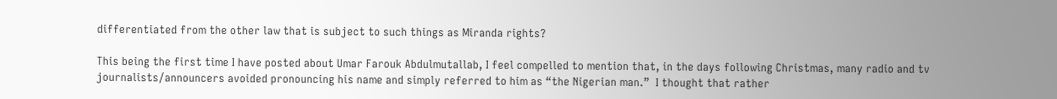differentiated from the other law that is subject to such things as Miranda rights?

This being the first time I have posted about Umar Farouk Abdulmutallab, I feel compelled to mention that, in the days following Christmas, many radio and tv journalists/announcers avoided pronouncing his name and simply referred to him as “the Nigerian man.”  I thought that rather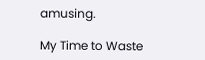amusing.

My Time to Waste